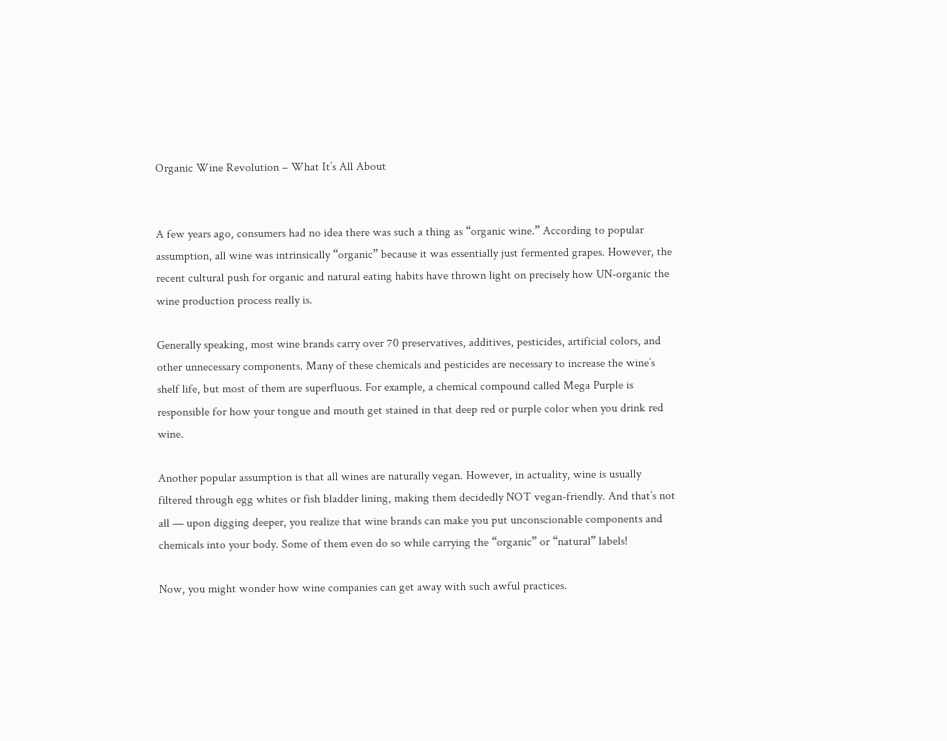Organic Wine Revolution – What It’s All About


A few years ago, consumers had no idea there was such a thing as “organic wine.” According to popular assumption, all wine was intrinsically “organic” because it was essentially just fermented grapes. However, the recent cultural push for organic and natural eating habits have thrown light on precisely how UN-organic the wine production process really is.

Generally speaking, most wine brands carry over 70 preservatives, additives, pesticides, artificial colors, and other unnecessary components. Many of these chemicals and pesticides are necessary to increase the wine’s shelf life, but most of them are superfluous. For example, a chemical compound called Mega Purple is responsible for how your tongue and mouth get stained in that deep red or purple color when you drink red wine.

Another popular assumption is that all wines are naturally vegan. However, in actuality, wine is usually filtered through egg whites or fish bladder lining, making them decidedly NOT vegan-friendly. And that’s not all — upon digging deeper, you realize that wine brands can make you put unconscionable components and chemicals into your body. Some of them even do so while carrying the “organic” or “natural” labels!

Now, you might wonder how wine companies can get away with such awful practices.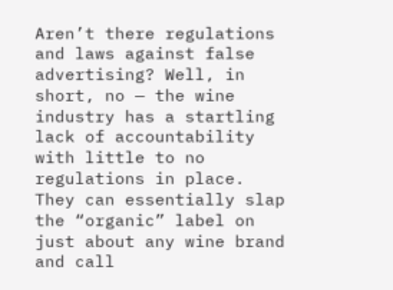Aren’t there regulations and laws against false advertising? Well, in short, no — the wine industry has a startling lack of accountability with little to no regulations in place. They can essentially slap the “organic” label on just about any wine brand and call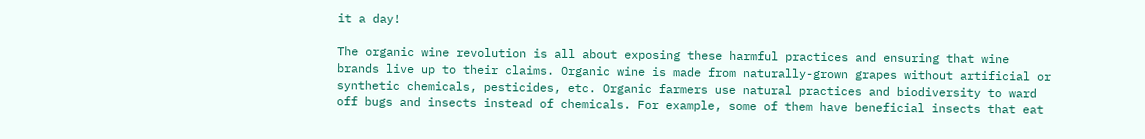it a day!

The organic wine revolution is all about exposing these harmful practices and ensuring that wine brands live up to their claims. Organic wine is made from naturally-grown grapes without artificial or synthetic chemicals, pesticides, etc. Organic farmers use natural practices and biodiversity to ward off bugs and insects instead of chemicals. For example, some of them have beneficial insects that eat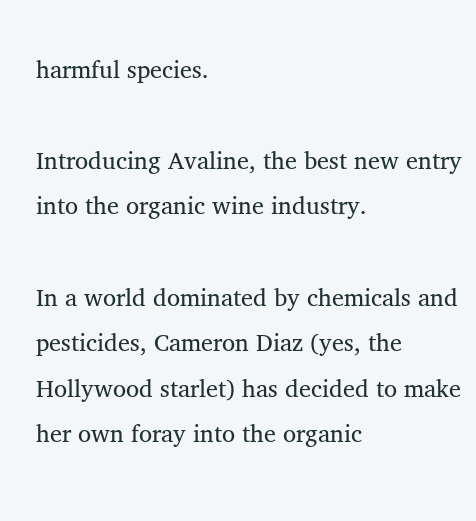harmful species.

Introducing Avaline, the best new entry into the organic wine industry.

In a world dominated by chemicals and pesticides, Cameron Diaz (yes, the Hollywood starlet) has decided to make her own foray into the organic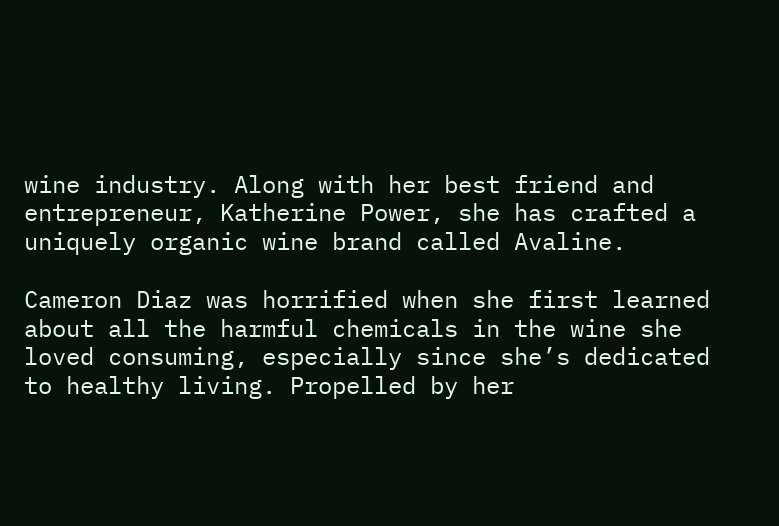wine industry. Along with her best friend and entrepreneur, Katherine Power, she has crafted a uniquely organic wine brand called Avaline.

Cameron Diaz was horrified when she first learned about all the harmful chemicals in the wine she loved consuming, especially since she’s dedicated to healthy living. Propelled by her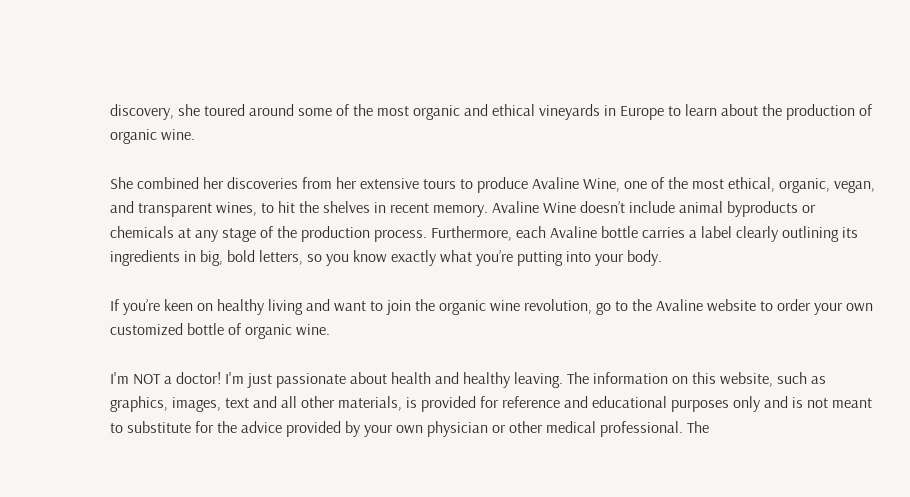discovery, she toured around some of the most organic and ethical vineyards in Europe to learn about the production of organic wine.

She combined her discoveries from her extensive tours to produce Avaline Wine, one of the most ethical, organic, vegan, and transparent wines, to hit the shelves in recent memory. Avaline Wine doesn’t include animal byproducts or chemicals at any stage of the production process. Furthermore, each Avaline bottle carries a label clearly outlining its ingredients in big, bold letters, so you know exactly what you’re putting into your body.

If you’re keen on healthy living and want to join the organic wine revolution, go to the Avaline website to order your own customized bottle of organic wine.

I'm NOT a doctor! I'm just passionate about health and healthy leaving. The information on this website, such as graphics, images, text and all other materials, is provided for reference and educational purposes only and is not meant to substitute for the advice provided by your own physician or other medical professional. The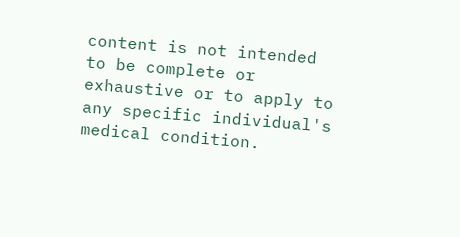content is not intended to be complete or exhaustive or to apply to any specific individual's medical condition.